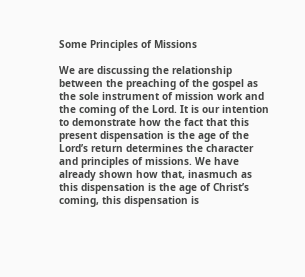Some Principles of Missions

We are discussing the relationship between the preaching of the gospel as the sole instrument of mission work and the coming of the Lord. It is our intention to demonstrate how the fact that this present dispensation is the age of the Lord’s return determines the character and principles of missions. We have already shown how that, inasmuch as this dispensation is the age of Christ’s coming, this dispensation is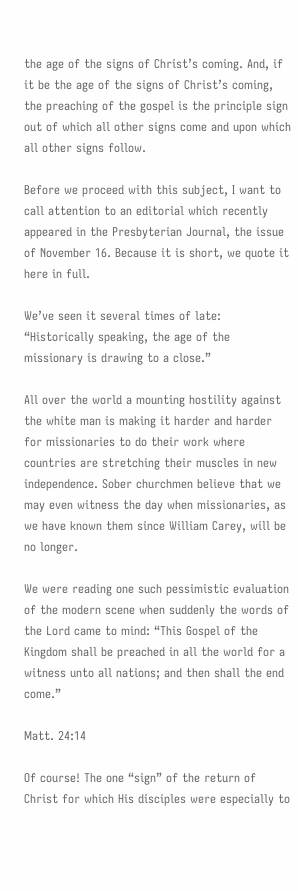the age of the signs of Christ’s coming. And, if it be the age of the signs of Christ’s coming, the preaching of the gospel is the principle sign out of which all other signs come and upon which all other signs follow.

Before we proceed with this subject, I want to call attention to an editorial which recently appeared in the Presbyterian Journal, the issue of November 16. Because it is short, we quote it here in full.

We’ve seen it several times of late: “Historically speaking, the age of the missionary is drawing to a close.”

All over the world a mounting hostility against the white man is making it harder and harder for missionaries to do their work where countries are stretching their muscles in new independence. Sober churchmen believe that we may even witness the day when missionaries, as we have known them since William Carey, will be no longer.

We were reading one such pessimistic evaluation of the modern scene when suddenly the words of the Lord came to mind: “This Gospel of the Kingdom shall be preached in all the world for a witness unto all nations; and then shall the end come.”

Matt. 24:14

Of course! The one “sign” of the return of Christ for which His disciples were especially to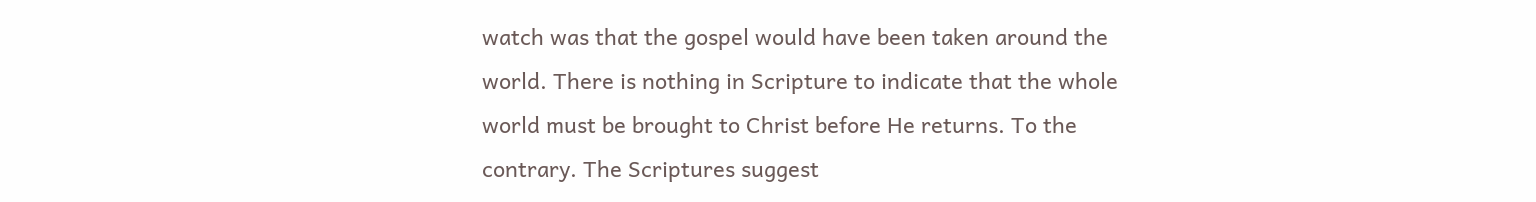watch was that the gospel would have been taken around the world. There is nothing in Scripture to indicate that the whole world must be brought to Christ before He returns. To the contrary. The Scriptures suggest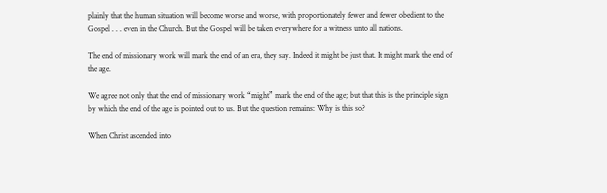plainly that the human situation will become worse and worse, with proportionately fewer and fewer obedient to the Gospel . . . even in the Church. But the Gospel will be taken everywhere for a witness unto all nations.

The end of missionary work will mark the end of an era, they say. Indeed it might be just that. It might mark the end of the age.

We agree not only that the end of missionary work “might” mark the end of the age; but that this is the principle sign by which the end of the age is pointed out to us. But the question remains: Why is this so?

When Christ ascended into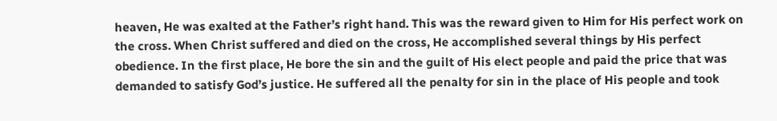heaven, He was exalted at the Father’s right hand. This was the reward given to Him for His perfect work on the cross. When Christ suffered and died on the cross, He accomplished several things by His perfect obedience. In the first place, He bore the sin and the guilt of His elect people and paid the price that was demanded to satisfy God’s justice. He suffered all the penalty for sin in the place of His people and took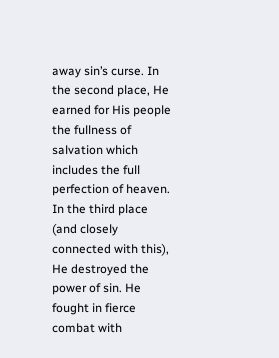away sin’s curse. In the second place, He earned for His people the fullness of salvation which includes the full perfection of heaven. In the third place (and closely connected with this), He destroyed the power of sin. He fought in fierce combat with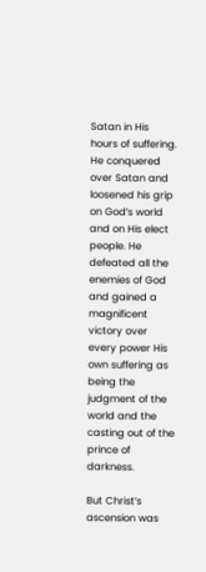Satan in His hours of suffering. He conquered over Satan and loosened his grip on God’s world and on His elect people. He defeated all the enemies of God and gained a magnificent victory over every power His own suffering as being the judgment of the world and the casting out of the prince of darkness.

But Christ’s ascension was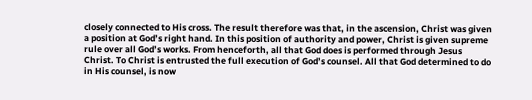closely connected to His cross. The result therefore was that, in the ascension, Christ was given a position at God’s right hand. In this position of authority and power, Christ is given supreme rule over all God’s works. From henceforth, all that God does is performed through Jesus Christ. To Christ is entrusted the full execution of God’s counsel. All that God determined to do in His counsel, is now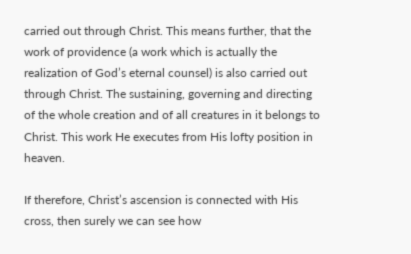carried out through Christ. This means further, that the work of providence (a work which is actually the realization of God’s eternal counsel) is also carried out through Christ. The sustaining, governing and directing of the whole creation and of all creatures in it belongs to Christ. This work He executes from His lofty position in heaven.

If therefore, Christ’s ascension is connected with His cross, then surely we can see how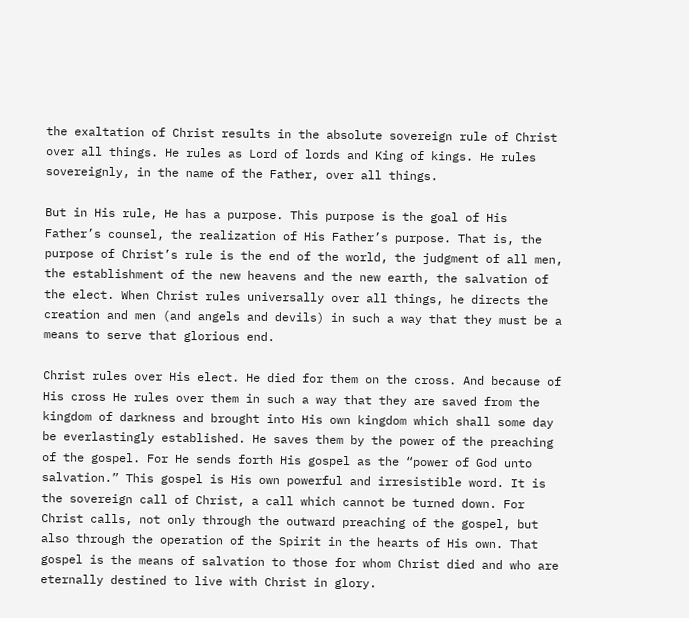the exaltation of Christ results in the absolute sovereign rule of Christ over all things. He rules as Lord of lords and King of kings. He rules sovereignly, in the name of the Father, over all things.

But in His rule, He has a purpose. This purpose is the goal of His Father’s counsel, the realization of His Father’s purpose. That is, the purpose of Christ’s rule is the end of the world, the judgment of all men, the establishment of the new heavens and the new earth, the salvation of the elect. When Christ rules universally over all things, he directs the creation and men (and angels and devils) in such a way that they must be a means to serve that glorious end.

Christ rules over His elect. He died for them on the cross. And because of His cross He rules over them in such a way that they are saved from the kingdom of darkness and brought into His own kingdom which shall some day be everlastingly established. He saves them by the power of the preaching of the gospel. For He sends forth His gospel as the “power of God unto salvation.” This gospel is His own powerful and irresistible word. It is the sovereign call of Christ, a call which cannot be turned down. For Christ calls, not only through the outward preaching of the gospel, but also through the operation of the Spirit in the hearts of His own. That gospel is the means of salvation to those for whom Christ died and who are eternally destined to live with Christ in glory.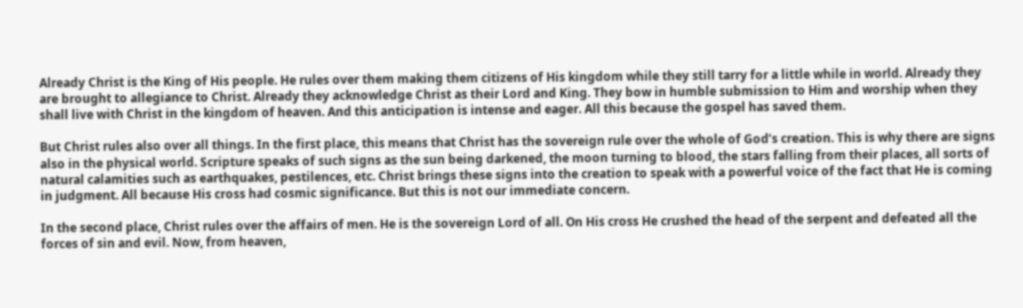Already Christ is the King of His people. He rules over them making them citizens of His kingdom while they still tarry for a little while in world. Already they are brought to allegiance to Christ. Already they acknowledge Christ as their Lord and King. They bow in humble submission to Him and worship when they shall live with Christ in the kingdom of heaven. And this anticipation is intense and eager. All this because the gospel has saved them.

But Christ rules also over all things. In the first place, this means that Christ has the sovereign rule over the whole of God’s creation. This is why there are signs also in the physical world. Scripture speaks of such signs as the sun being darkened, the moon turning to blood, the stars falling from their places, all sorts of natural calamities such as earthquakes, pestilences, etc. Christ brings these signs into the creation to speak with a powerful voice of the fact that He is coming in judgment. All because His cross had cosmic significance. But this is not our immediate concern.

In the second place, Christ rules over the affairs of men. He is the sovereign Lord of all. On His cross He crushed the head of the serpent and defeated all the forces of sin and evil. Now, from heaven,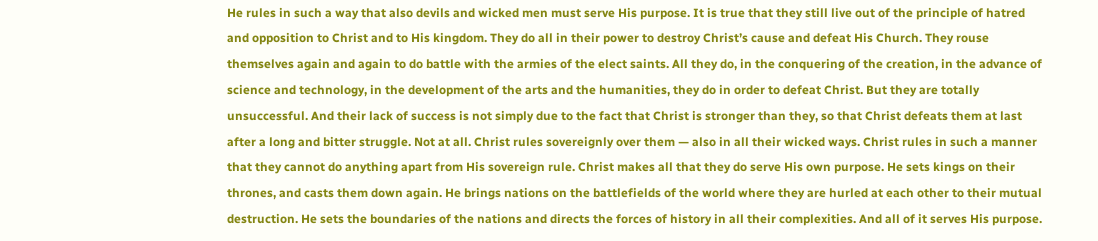He rules in such a way that also devils and wicked men must serve His purpose. It is true that they still live out of the principle of hatred and opposition to Christ and to His kingdom. They do all in their power to destroy Christ’s cause and defeat His Church. They rouse themselves again and again to do battle with the armies of the elect saints. All they do, in the conquering of the creation, in the advance of science and technology, in the development of the arts and the humanities, they do in order to defeat Christ. But they are totally unsuccessful. And their lack of success is not simply due to the fact that Christ is stronger than they, so that Christ defeats them at last after a long and bitter struggle. Not at all. Christ rules sovereignly over them — also in all their wicked ways. Christ rules in such a manner that they cannot do anything apart from His sovereign rule. Christ makes all that they do serve His own purpose. He sets kings on their thrones, and casts them down again. He brings nations on the battlefields of the world where they are hurled at each other to their mutual destruction. He sets the boundaries of the nations and directs the forces of history in all their complexities. And all of it serves His purpose.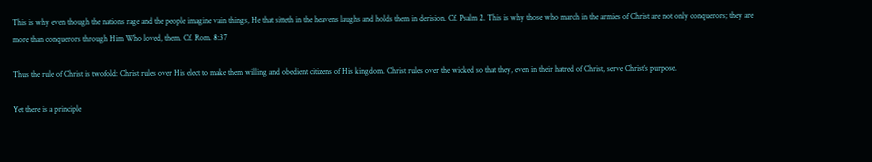This is why even though the nations rage and the people imagine vain things, He that sitteth in the heavens laughs and holds them in derision. Cf. Psalm 2. This is why those who march in the armies of Christ are not only conquerors; they are more than conquerors through Him Who loved, them. Cf. Rom. 8:37

Thus the rule of Christ is twofold: Christ rules over His elect to make them willing and obedient citizens of His kingdom. Christ rules over the wicked so that they, even in their hatred of Christ, serve Christ’s purpose.

Yet there is a principle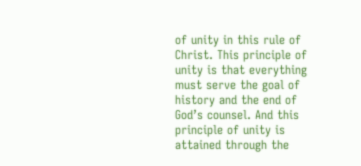of unity in this rule of Christ. This principle of unity is that everything must serve the goal of history and the end of God’s counsel. And this principle of unity is attained through the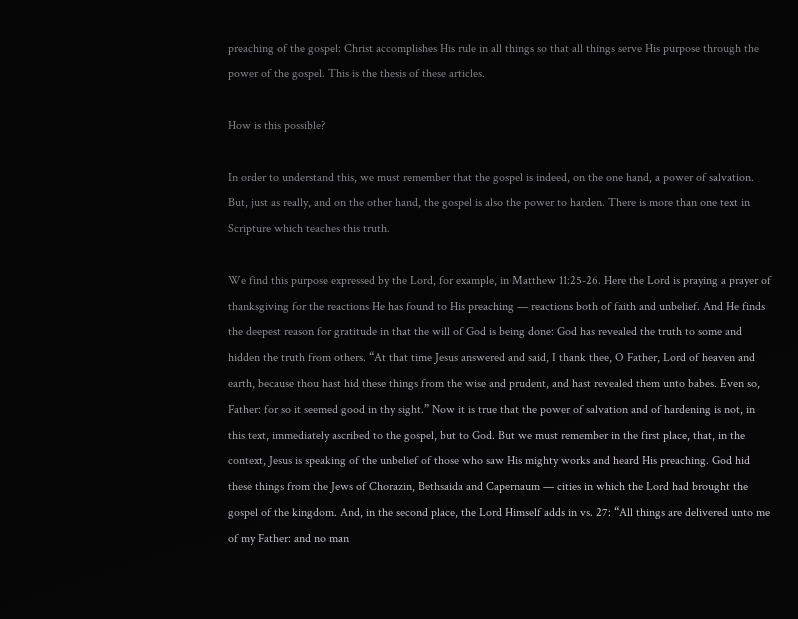preaching of the gospel: Christ accomplishes His rule in all things so that all things serve His purpose through the power of the gospel. This is the thesis of these articles.

How is this possible?

In order to understand this, we must remember that the gospel is indeed, on the one hand, a power of salvation. But, just as really, and on the other hand, the gospel is also the power to harden. There is more than one text in Scripture which teaches this truth.

We find this purpose expressed by the Lord, for example, in Matthew 11:25-26. Here the Lord is praying a prayer of thanksgiving for the reactions He has found to His preaching — reactions both of faith and unbelief. And He finds the deepest reason for gratitude in that the will of God is being done: God has revealed the truth to some and hidden the truth from others. “At that time Jesus answered and said, I thank thee, O Father, Lord of heaven and earth, because thou hast hid these things from the wise and prudent, and hast revealed them unto babes. Even so, Father: for so it seemed good in thy sight.” Now it is true that the power of salvation and of hardening is not, in this text, immediately ascribed to the gospel, but to God. But we must remember in the first place, that, in the context, Jesus is speaking of the unbelief of those who saw His mighty works and heard His preaching. God hid these things from the Jews of Chorazin, Bethsaida and Capernaum — cities in which the Lord had brought the gospel of the kingdom. And, in the second place, the Lord Himself adds in vs. 27: “All things are delivered unto me of my Father: and no man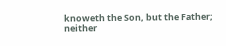knoweth the Son, but the Father; neither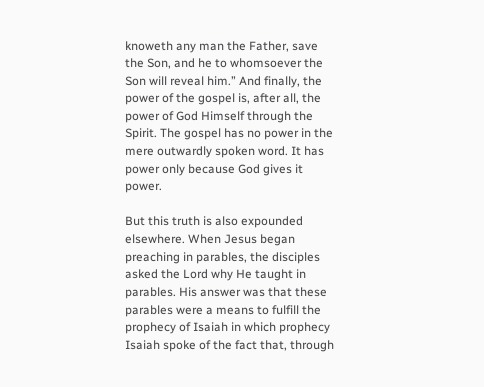knoweth any man the Father, save the Son, and he to whomsoever the Son will reveal him.” And finally, the power of the gospel is, after all, the power of God Himself through the Spirit. The gospel has no power in the mere outwardly spoken word. It has power only because God gives it power.

But this truth is also expounded elsewhere. When Jesus began preaching in parables, the disciples asked the Lord why He taught in parables. His answer was that these parables were a means to fulfill the prophecy of Isaiah in which prophecy Isaiah spoke of the fact that, through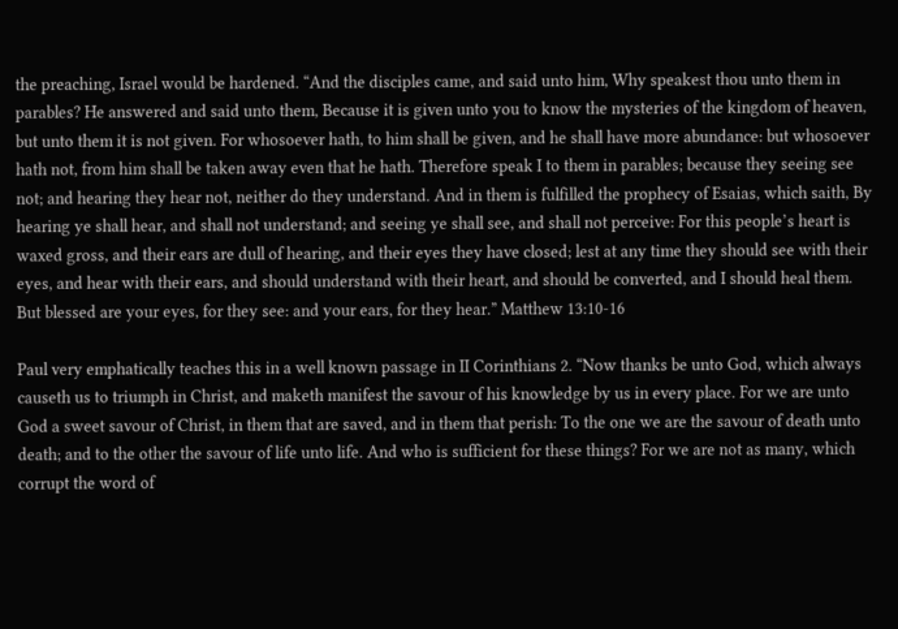the preaching, Israel would be hardened. “And the disciples came, and said unto him, Why speakest thou unto them in parables? He answered and said unto them, Because it is given unto you to know the mysteries of the kingdom of heaven, but unto them it is not given. For whosoever hath, to him shall be given, and he shall have more abundance: but whosoever hath not, from him shall be taken away even that he hath. Therefore speak I to them in parables; because they seeing see not; and hearing they hear not, neither do they understand. And in them is fulfilled the prophecy of Esaias, which saith, By hearing ye shall hear, and shall not understand; and seeing ye shall see, and shall not perceive: For this people’s heart is waxed gross, and their ears are dull of hearing, and their eyes they have closed; lest at any time they should see with their eyes, and hear with their ears, and should understand with their heart, and should be converted, and I should heal them. But blessed are your eyes, for they see: and your ears, for they hear.” Matthew 13:10-16

Paul very emphatically teaches this in a well known passage in II Corinthians 2. “Now thanks be unto God, which always causeth us to triumph in Christ, and maketh manifest the savour of his knowledge by us in every place. For we are unto God a sweet savour of Christ, in them that are saved, and in them that perish: To the one we are the savour of death unto death; and to the other the savour of life unto life. And who is sufficient for these things? For we are not as many, which corrupt the word of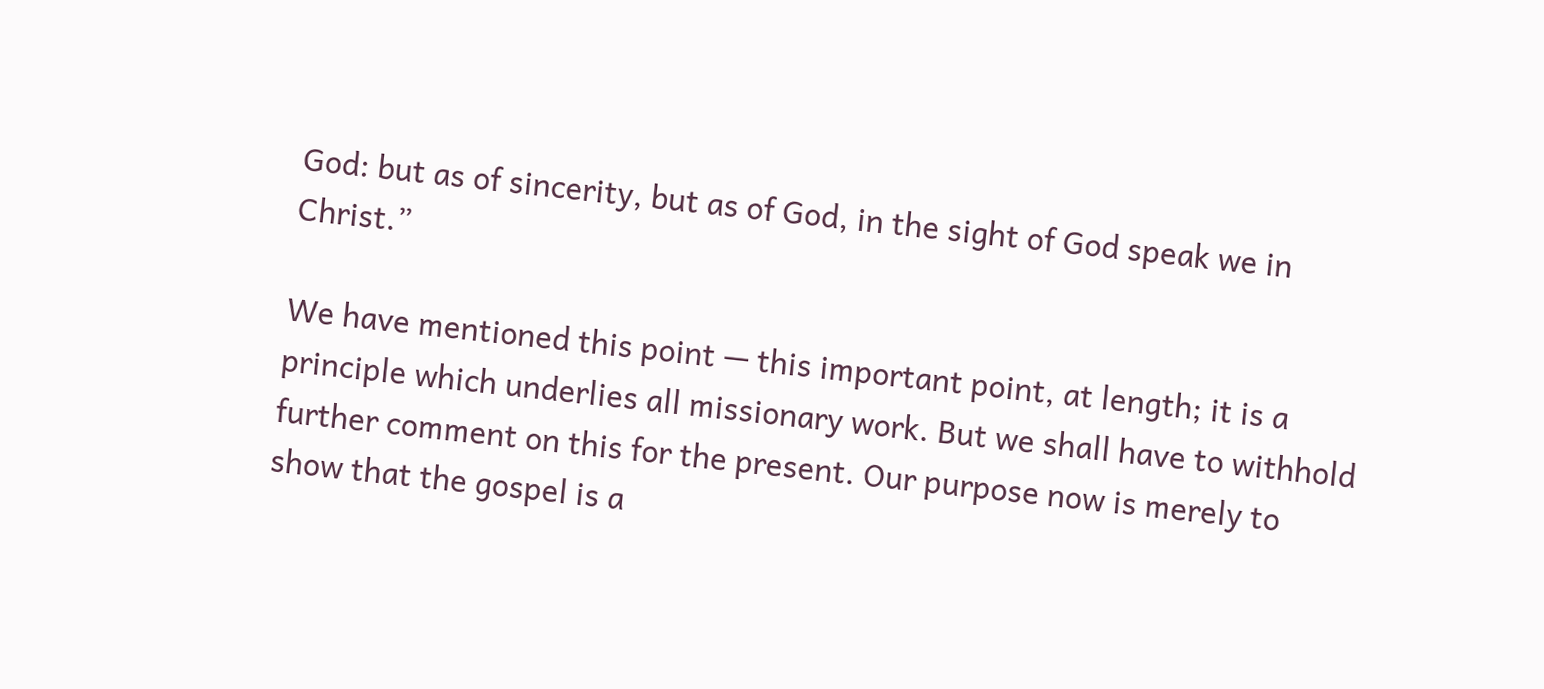God: but as of sincerity, but as of God, in the sight of God speak we in Christ.”

We have mentioned this point — this important point, at length; it is a principle which underlies all missionary work. But we shall have to withhold further comment on this for the present. Our purpose now is merely to show that the gospel is a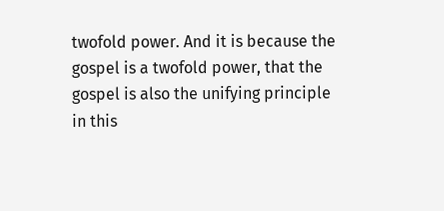twofold power. And it is because the gospel is a twofold power, that the gospel is also the unifying principle in this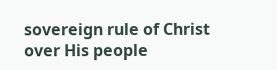sovereign rule of Christ over His people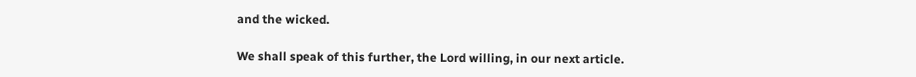and the wicked.

We shall speak of this further, the Lord willing, in our next article.